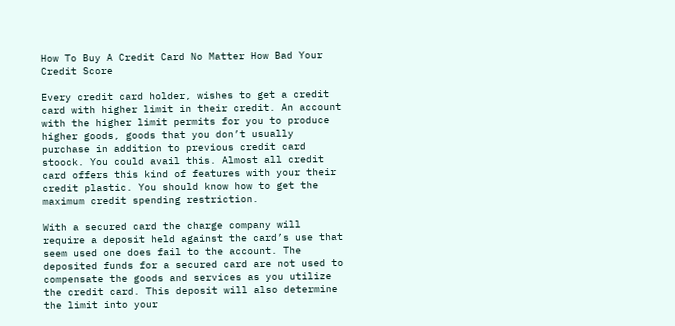How To Buy A Credit Card No Matter How Bad Your Credit Score

Every credit card holder, wishes to get a credit card with higher limit in their credit. An account with the higher limit permits for you to produce higher goods, goods that you don’t usually purchase in addition to previous credit card stoock. You could avail this. Almost all credit card offers this kind of features with your their credit plastic. You should know how to get the maximum credit spending restriction.

With a secured card the charge company will require a deposit held against the card’s use that seem used one does fail to the account. The deposited funds for a secured card are not used to compensate the goods and services as you utilize the credit card. This deposit will also determine the limit into your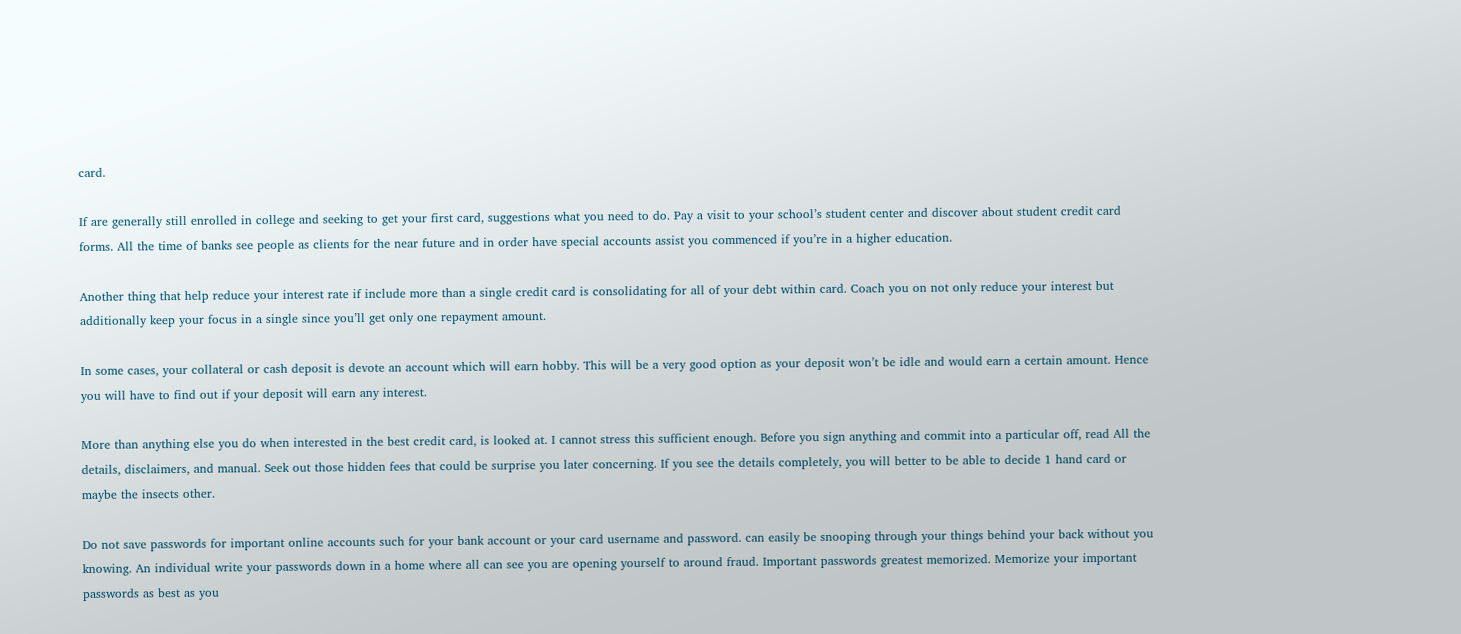card.

If are generally still enrolled in college and seeking to get your first card, suggestions what you need to do. Pay a visit to your school’s student center and discover about student credit card forms. All the time of banks see people as clients for the near future and in order have special accounts assist you commenced if you’re in a higher education.

Another thing that help reduce your interest rate if include more than a single credit card is consolidating for all of your debt within card. Coach you on not only reduce your interest but additionally keep your focus in a single since you’ll get only one repayment amount.

In some cases, your collateral or cash deposit is devote an account which will earn hobby. This will be a very good option as your deposit won’t be idle and would earn a certain amount. Hence you will have to find out if your deposit will earn any interest.

More than anything else you do when interested in the best credit card, is looked at. I cannot stress this sufficient enough. Before you sign anything and commit into a particular off, read All the details, disclaimers, and manual. Seek out those hidden fees that could be surprise you later concerning. If you see the details completely, you will better to be able to decide 1 hand card or maybe the insects other.

Do not save passwords for important online accounts such for your bank account or your card username and password. can easily be snooping through your things behind your back without you knowing. An individual write your passwords down in a home where all can see you are opening yourself to around fraud. Important passwords greatest memorized. Memorize your important passwords as best as you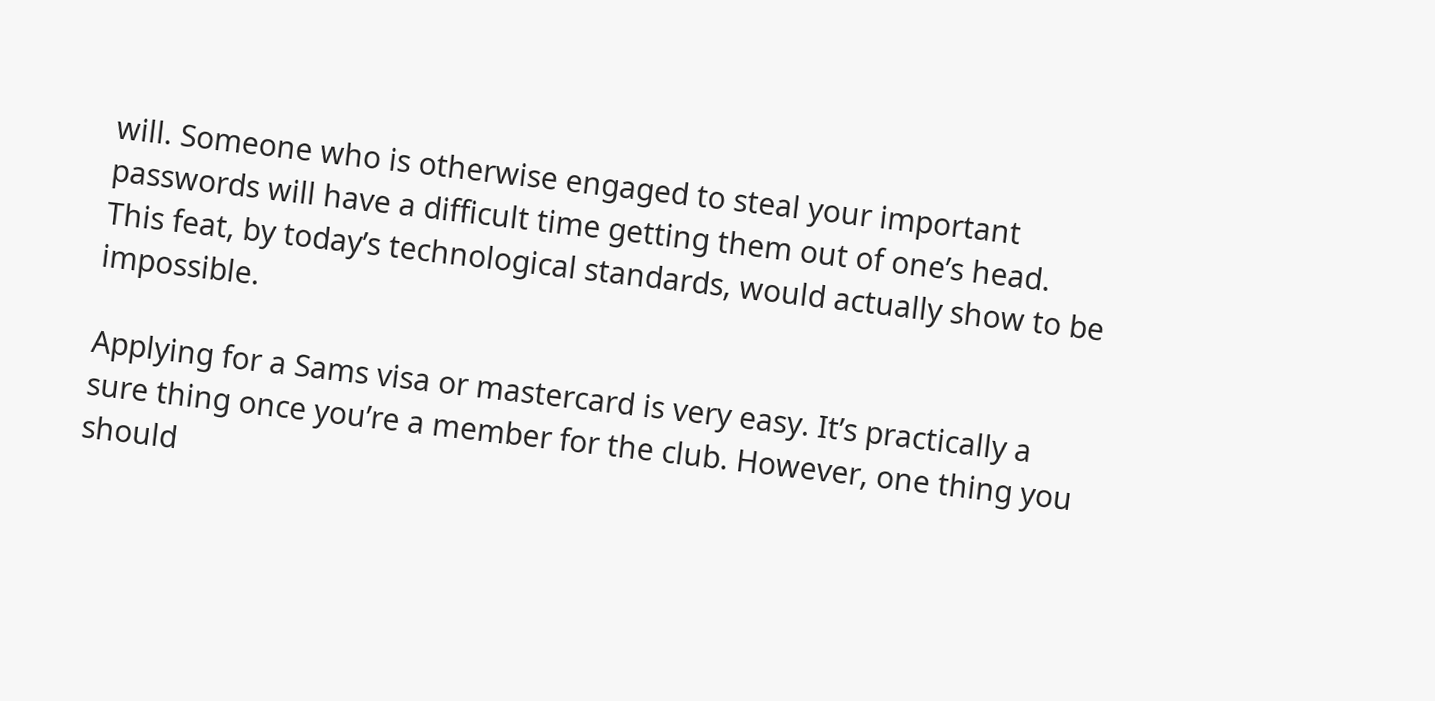will. Someone who is otherwise engaged to steal your important passwords will have a difficult time getting them out of one’s head. This feat, by today’s technological standards, would actually show to be impossible.

Applying for a Sams visa or mastercard is very easy. It’s practically a sure thing once you’re a member for the club. However, one thing you should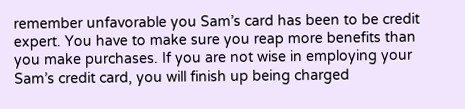remember unfavorable you Sam’s card has been to be credit expert. You have to make sure you reap more benefits than you make purchases. If you are not wise in employing your Sam’s credit card, you will finish up being charged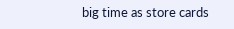big time as store cards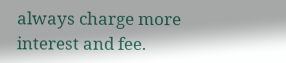always charge more interest and fee.